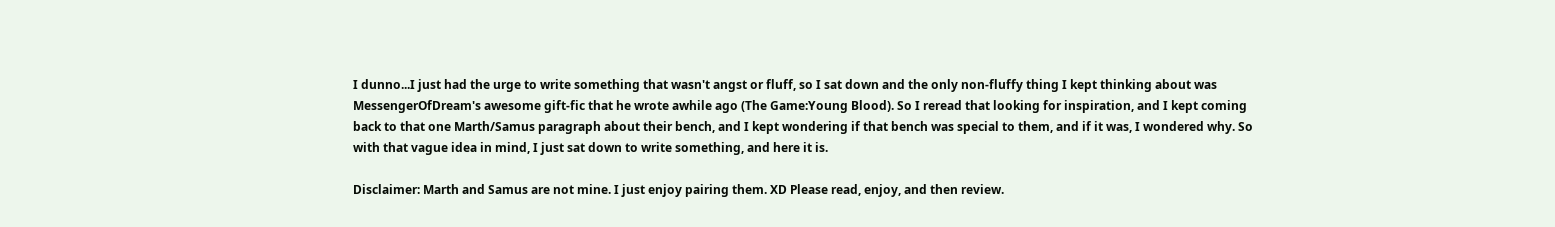I dunno...I just had the urge to write something that wasn't angst or fluff, so I sat down and the only non-fluffy thing I kept thinking about was MessengerOfDream's awesome gift-fic that he wrote awhile ago (The Game:Young Blood). So I reread that looking for inspiration, and I kept coming back to that one Marth/Samus paragraph about their bench, and I kept wondering if that bench was special to them, and if it was, I wondered why. So with that vague idea in mind, I just sat down to write something, and here it is.

Disclaimer: Marth and Samus are not mine. I just enjoy pairing them. XD Please read, enjoy, and then review.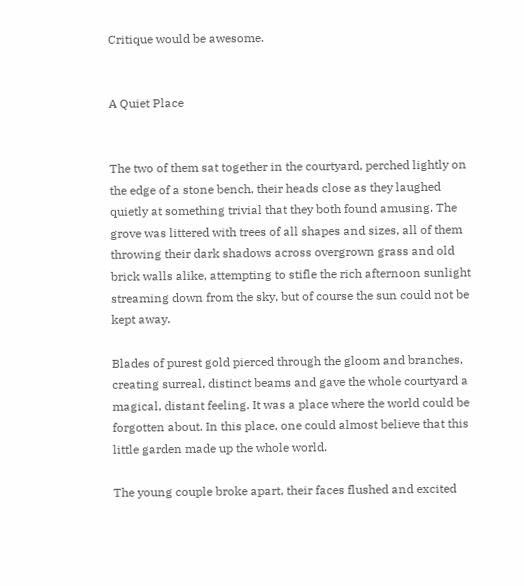Critique would be awesome.


A Quiet Place


The two of them sat together in the courtyard, perched lightly on the edge of a stone bench, their heads close as they laughed quietly at something trivial that they both found amusing. The grove was littered with trees of all shapes and sizes, all of them throwing their dark shadows across overgrown grass and old brick walls alike, attempting to stifle the rich afternoon sunlight streaming down from the sky, but of course the sun could not be kept away.

Blades of purest gold pierced through the gloom and branches, creating surreal, distinct beams and gave the whole courtyard a magical, distant feeling. It was a place where the world could be forgotten about. In this place, one could almost believe that this little garden made up the whole world.

The young couple broke apart, their faces flushed and excited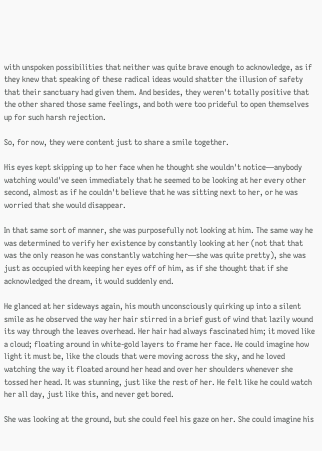with unspoken possibilities that neither was quite brave enough to acknowledge, as if they knew that speaking of these radical ideas would shatter the illusion of safety that their sanctuary had given them. And besides, they weren't totally positive that the other shared those same feelings, and both were too prideful to open themselves up for such harsh rejection.

So, for now, they were content just to share a smile together.

His eyes kept skipping up to her face when he thought she wouldn't notice—anybody watching would've seen immediately that he seemed to be looking at her every other second, almost as if he couldn't believe that he was sitting next to her, or he was worried that she would disappear.

In that same sort of manner, she was purposefully not looking at him. The same way he was determined to verify her existence by constantly looking at her (not that that was the only reason he was constantly watching her—she was quite pretty), she was just as occupied with keeping her eyes off of him, as if she thought that if she acknowledged the dream, it would suddenly end.

He glanced at her sideways again, his mouth unconsciously quirking up into a silent smile as he observed the way her hair stirred in a brief gust of wind that lazily wound its way through the leaves overhead. Her hair had always fascinated him; it moved like a cloud; floating around in white-gold layers to frame her face. He could imagine how light it must be, like the clouds that were moving across the sky, and he loved watching the way it floated around her head and over her shoulders whenever she tossed her head. It was stunning, just like the rest of her. He felt like he could watch her all day, just like this, and never get bored.

She was looking at the ground, but she could feel his gaze on her. She could imagine his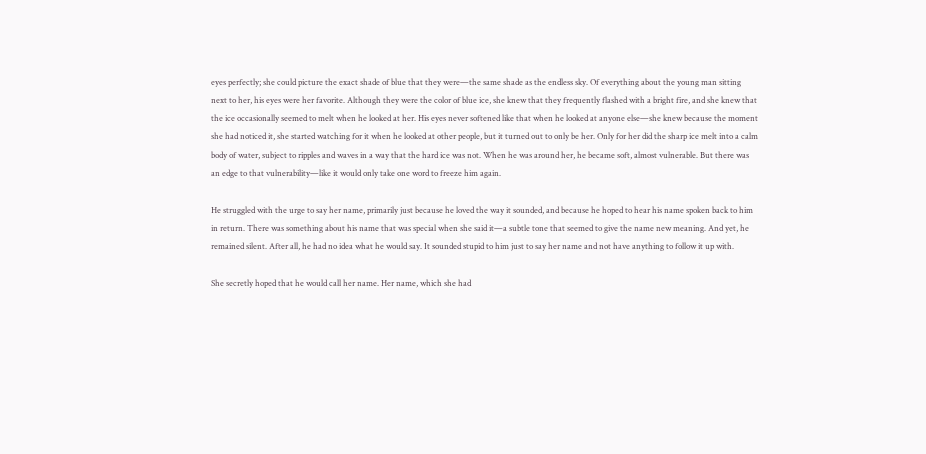eyes perfectly; she could picture the exact shade of blue that they were—the same shade as the endless sky. Of everything about the young man sitting next to her, his eyes were her favorite. Although they were the color of blue ice, she knew that they frequently flashed with a bright fire, and she knew that the ice occasionally seemed to melt when he looked at her. His eyes never softened like that when he looked at anyone else—she knew because the moment she had noticed it, she started watching for it when he looked at other people, but it turned out to only be her. Only for her did the sharp ice melt into a calm body of water, subject to ripples and waves in a way that the hard ice was not. When he was around her, he became soft, almost vulnerable. But there was an edge to that vulnerability—like it would only take one word to freeze him again.

He struggled with the urge to say her name, primarily just because he loved the way it sounded, and because he hoped to hear his name spoken back to him in return. There was something about his name that was special when she said it—a subtle tone that seemed to give the name new meaning. And yet, he remained silent. After all, he had no idea what he would say. It sounded stupid to him just to say her name and not have anything to follow it up with.

She secretly hoped that he would call her name. Her name, which she had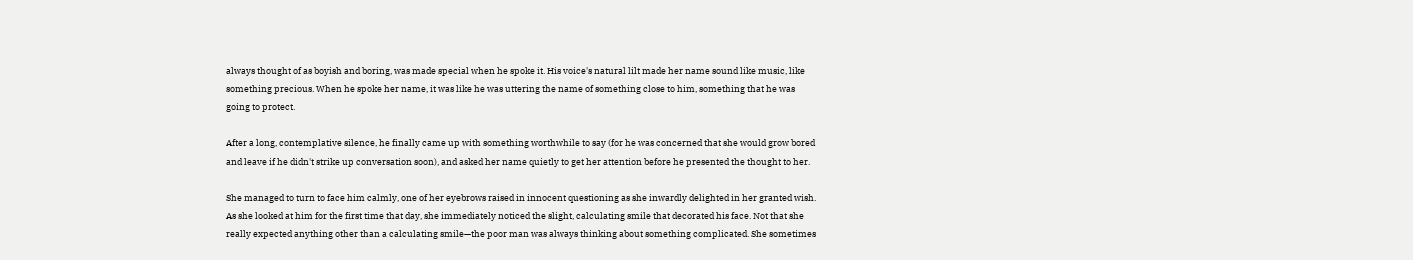always thought of as boyish and boring, was made special when he spoke it. His voice's natural lilt made her name sound like music, like something precious. When he spoke her name, it was like he was uttering the name of something close to him, something that he was going to protect.

After a long, contemplative silence, he finally came up with something worthwhile to say (for he was concerned that she would grow bored and leave if he didn't strike up conversation soon), and asked her name quietly to get her attention before he presented the thought to her.

She managed to turn to face him calmly, one of her eyebrows raised in innocent questioning as she inwardly delighted in her granted wish. As she looked at him for the first time that day, she immediately noticed the slight, calculating smile that decorated his face. Not that she really expected anything other than a calculating smile—the poor man was always thinking about something complicated. She sometimes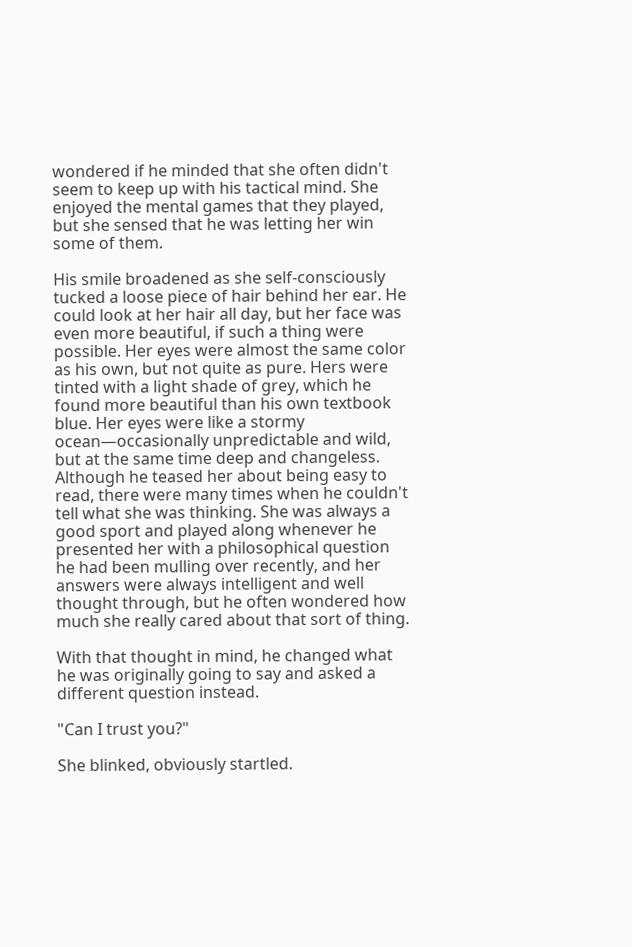wondered if he minded that she often didn't seem to keep up with his tactical mind. She enjoyed the mental games that they played, but she sensed that he was letting her win some of them.

His smile broadened as she self-consciously tucked a loose piece of hair behind her ear. He could look at her hair all day, but her face was even more beautiful, if such a thing were possible. Her eyes were almost the same color as his own, but not quite as pure. Hers were tinted with a light shade of grey, which he found more beautiful than his own textbook blue. Her eyes were like a stormy ocean—occasionally unpredictable and wild, but at the same time deep and changeless. Although he teased her about being easy to read, there were many times when he couldn't tell what she was thinking. She was always a good sport and played along whenever he presented her with a philosophical question he had been mulling over recently, and her answers were always intelligent and well thought through, but he often wondered how much she really cared about that sort of thing.

With that thought in mind, he changed what he was originally going to say and asked a different question instead.

"Can I trust you?"

She blinked, obviously startled.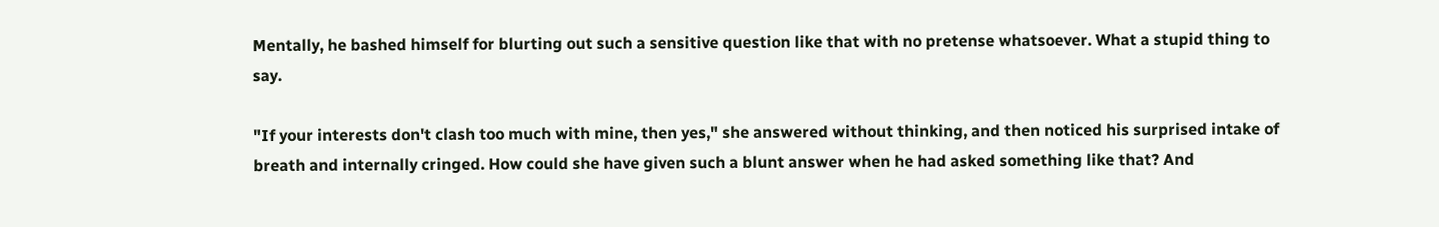Mentally, he bashed himself for blurting out such a sensitive question like that with no pretense whatsoever. What a stupid thing to say.

"If your interests don't clash too much with mine, then yes," she answered without thinking, and then noticed his surprised intake of breath and internally cringed. How could she have given such a blunt answer when he had asked something like that? And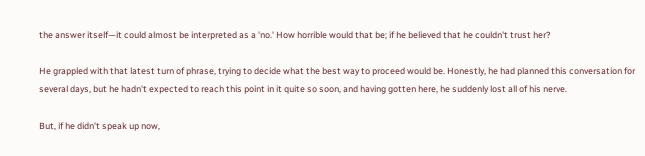the answer itself—it could almost be interpreted as a 'no.' How horrible would that be; if he believed that he couldn't trust her?

He grappled with that latest turn of phrase, trying to decide what the best way to proceed would be. Honestly, he had planned this conversation for several days, but he hadn't expected to reach this point in it quite so soon, and having gotten here, he suddenly lost all of his nerve.

But, if he didn't speak up now,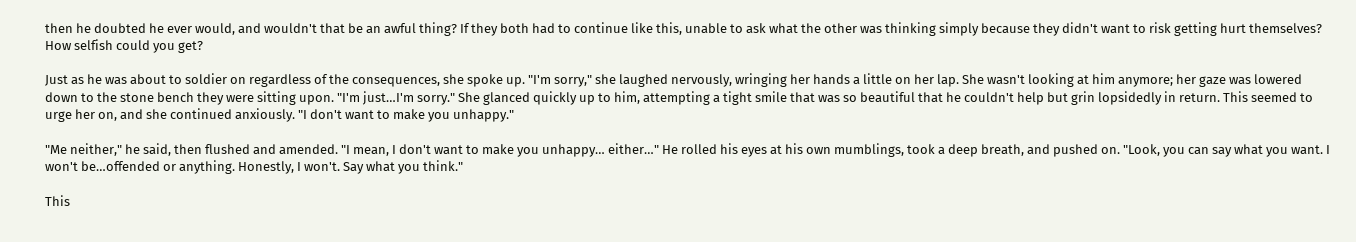then he doubted he ever would, and wouldn't that be an awful thing? If they both had to continue like this, unable to ask what the other was thinking simply because they didn't want to risk getting hurt themselves? How selfish could you get?

Just as he was about to soldier on regardless of the consequences, she spoke up. "I'm sorry," she laughed nervously, wringing her hands a little on her lap. She wasn't looking at him anymore; her gaze was lowered down to the stone bench they were sitting upon. "I'm just…I'm sorry." She glanced quickly up to him, attempting a tight smile that was so beautiful that he couldn't help but grin lopsidedly in return. This seemed to urge her on, and she continued anxiously. "I don't want to make you unhappy."

"Me neither," he said, then flushed and amended. "I mean, I don't want to make you unhappy… either…" He rolled his eyes at his own mumblings, took a deep breath, and pushed on. "Look, you can say what you want. I won't be…offended or anything. Honestly, I won't. Say what you think."

This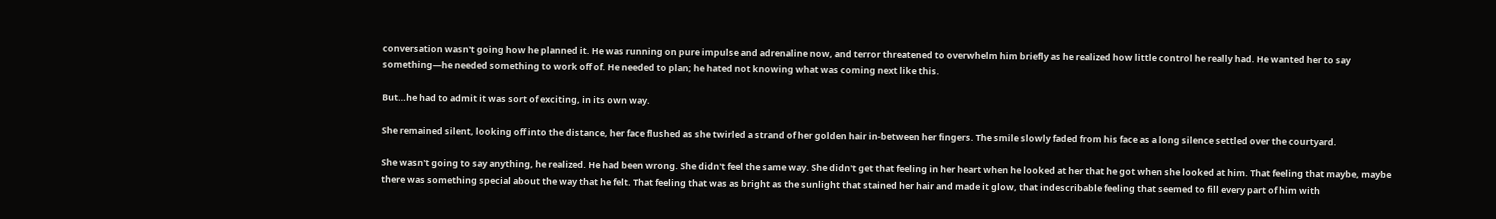conversation wasn't going how he planned it. He was running on pure impulse and adrenaline now, and terror threatened to overwhelm him briefly as he realized how little control he really had. He wanted her to say something—he needed something to work off of. He needed to plan; he hated not knowing what was coming next like this.

But…he had to admit it was sort of exciting, in its own way.

She remained silent, looking off into the distance, her face flushed as she twirled a strand of her golden hair in-between her fingers. The smile slowly faded from his face as a long silence settled over the courtyard.

She wasn't going to say anything, he realized. He had been wrong. She didn't feel the same way. She didn't get that feeling in her heart when he looked at her that he got when she looked at him. That feeling that maybe, maybe there was something special about the way that he felt. That feeling that was as bright as the sunlight that stained her hair and made it glow, that indescribable feeling that seemed to fill every part of him with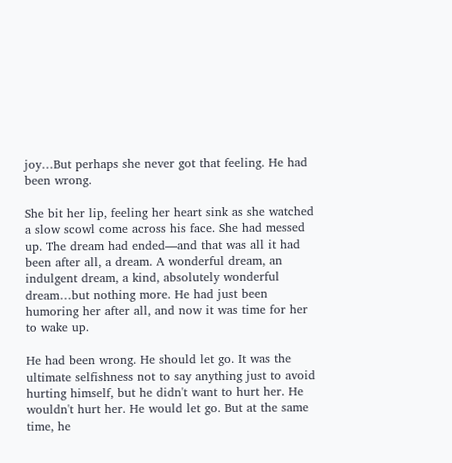joy…But perhaps she never got that feeling. He had been wrong.

She bit her lip, feeling her heart sink as she watched a slow scowl come across his face. She had messed up. The dream had ended—and that was all it had been after all, a dream. A wonderful dream, an indulgent dream, a kind, absolutely wonderful dream…but nothing more. He had just been humoring her after all, and now it was time for her to wake up.

He had been wrong. He should let go. It was the ultimate selfishness not to say anything just to avoid hurting himself, but he didn't want to hurt her. He wouldn't hurt her. He would let go. But at the same time, he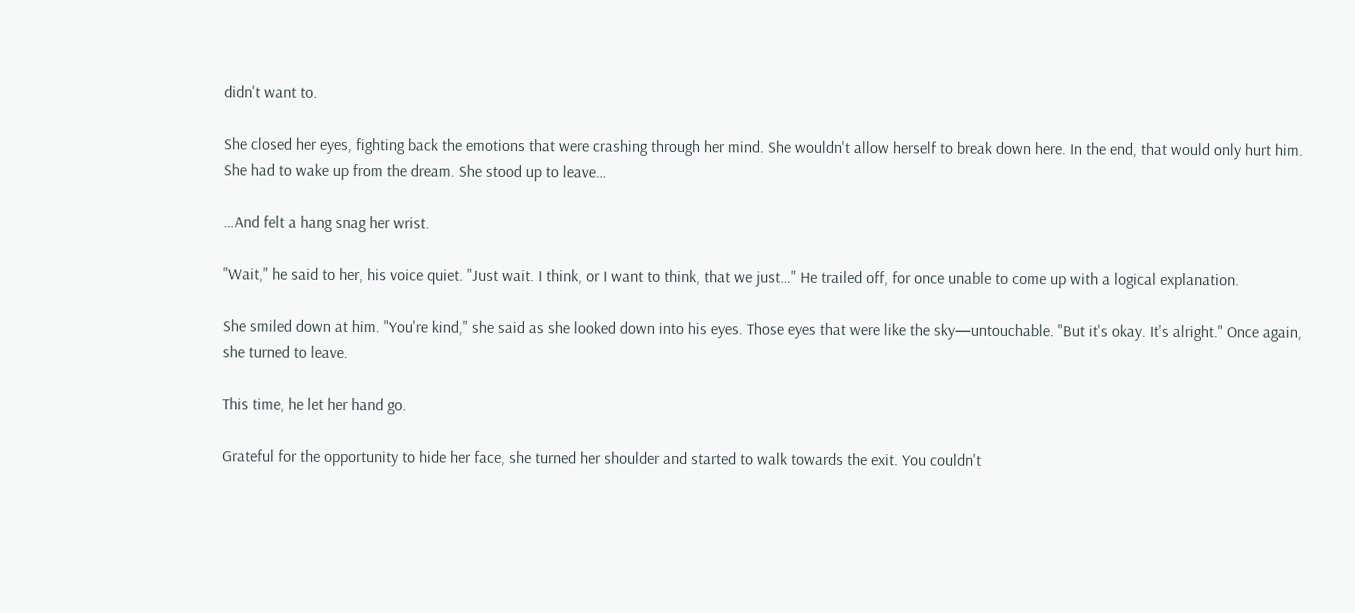didn't want to.

She closed her eyes, fighting back the emotions that were crashing through her mind. She wouldn't allow herself to break down here. In the end, that would only hurt him. She had to wake up from the dream. She stood up to leave…

…And felt a hang snag her wrist.

"Wait," he said to her, his voice quiet. "Just wait. I think, or I want to think, that we just…" He trailed off, for once unable to come up with a logical explanation.

She smiled down at him. "You're kind," she said as she looked down into his eyes. Those eyes that were like the sky—untouchable. "But it's okay. It's alright." Once again, she turned to leave.

This time, he let her hand go.

Grateful for the opportunity to hide her face, she turned her shoulder and started to walk towards the exit. You couldn't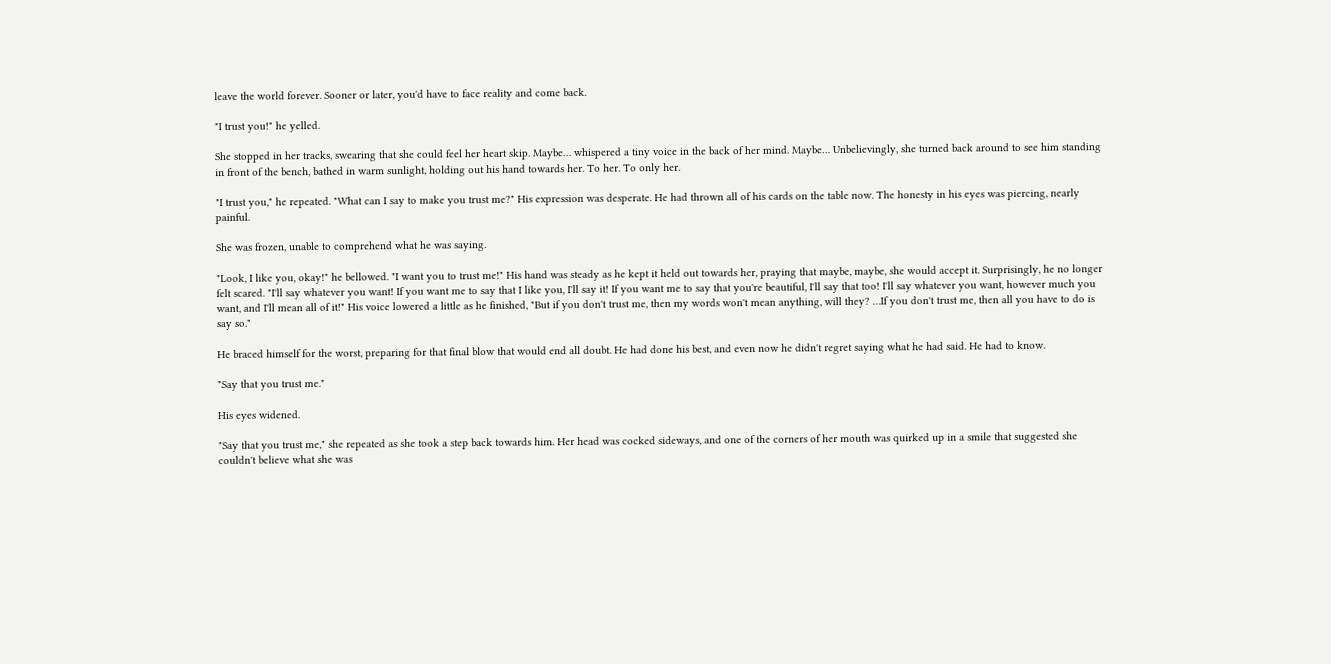leave the world forever. Sooner or later, you'd have to face reality and come back.

"I trust you!" he yelled.

She stopped in her tracks, swearing that she could feel her heart skip. Maybe… whispered a tiny voice in the back of her mind. Maybe… Unbelievingly, she turned back around to see him standing in front of the bench, bathed in warm sunlight, holding out his hand towards her. To her. To only her.

"I trust you," he repeated. "What can I say to make you trust me?" His expression was desperate. He had thrown all of his cards on the table now. The honesty in his eyes was piercing, nearly painful.

She was frozen, unable to comprehend what he was saying.

"Look, I like you, okay!" he bellowed. "I want you to trust me!" His hand was steady as he kept it held out towards her, praying that maybe, maybe, she would accept it. Surprisingly, he no longer felt scared. "I'll say whatever you want! If you want me to say that I like you, I'll say it! If you want me to say that you're beautiful, I'll say that too! I'll say whatever you want, however much you want, and I'll mean all of it!" His voice lowered a little as he finished, "But if you don't trust me, then my words won't mean anything, will they? …If you don't trust me, then all you have to do is say so."

He braced himself for the worst, preparing for that final blow that would end all doubt. He had done his best, and even now he didn't regret saying what he had said. He had to know.

"Say that you trust me."

His eyes widened.

"Say that you trust me," she repeated as she took a step back towards him. Her head was cocked sideways, and one of the corners of her mouth was quirked up in a smile that suggested she couldn't believe what she was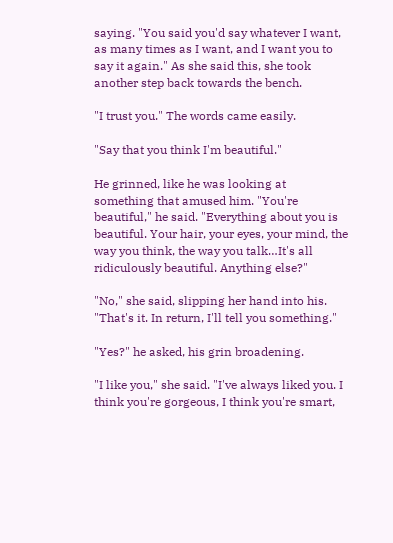saying. "You said you'd say whatever I want, as many times as I want, and I want you to say it again." As she said this, she took another step back towards the bench.

"I trust you." The words came easily.

"Say that you think I'm beautiful."

He grinned, like he was looking at something that amused him. "You're beautiful," he said. "Everything about you is beautiful. Your hair, your eyes, your mind, the way you think, the way you talk…It's all ridiculously beautiful. Anything else?"

"No," she said, slipping her hand into his. "That's it. In return, I'll tell you something."

"Yes?" he asked, his grin broadening.

"I like you," she said. "I've always liked you. I think you're gorgeous, I think you're smart,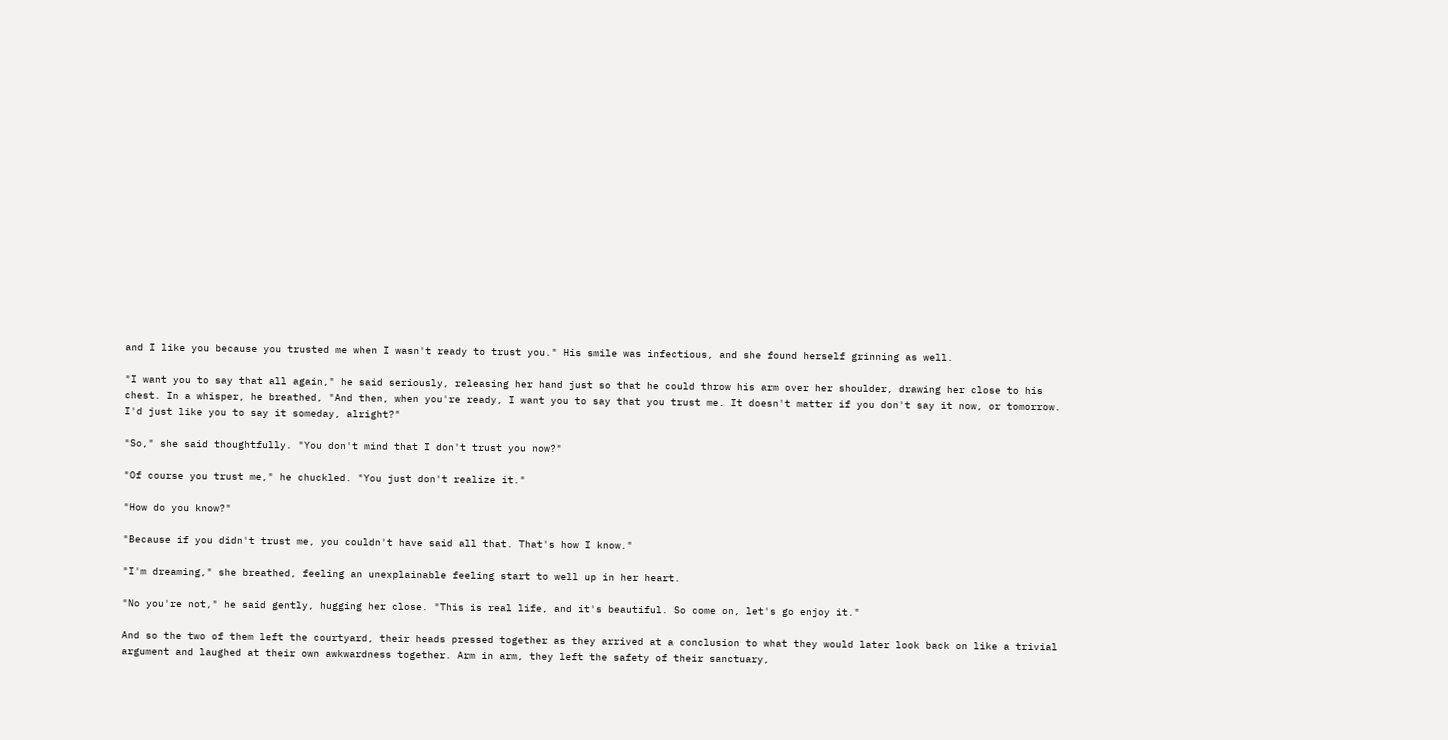and I like you because you trusted me when I wasn't ready to trust you." His smile was infectious, and she found herself grinning as well.

"I want you to say that all again," he said seriously, releasing her hand just so that he could throw his arm over her shoulder, drawing her close to his chest. In a whisper, he breathed, "And then, when you're ready, I want you to say that you trust me. It doesn't matter if you don't say it now, or tomorrow. I'd just like you to say it someday, alright?"

"So," she said thoughtfully. "You don't mind that I don't trust you now?"

"Of course you trust me," he chuckled. "You just don't realize it."

"How do you know?"

"Because if you didn't trust me, you couldn't have said all that. That's how I know."

"I'm dreaming," she breathed, feeling an unexplainable feeling start to well up in her heart.

"No you're not," he said gently, hugging her close. "This is real life, and it's beautiful. So come on, let's go enjoy it."

And so the two of them left the courtyard, their heads pressed together as they arrived at a conclusion to what they would later look back on like a trivial argument and laughed at their own awkwardness together. Arm in arm, they left the safety of their sanctuary,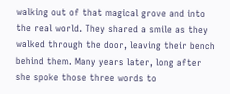walking out of that magical grove and into the real world. They shared a smile as they walked through the door, leaving their bench behind them. Many years later, long after she spoke those three words to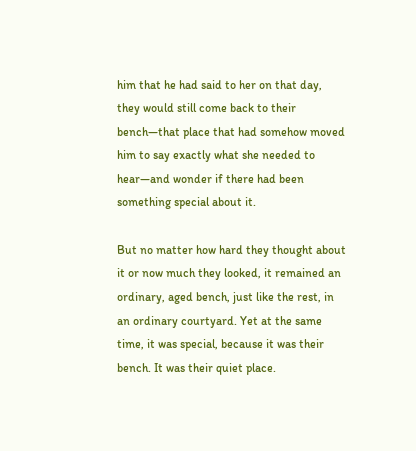him that he had said to her on that day, they would still come back to their bench—that place that had somehow moved him to say exactly what she needed to hear—and wonder if there had been something special about it.

But no matter how hard they thought about it or now much they looked, it remained an ordinary, aged bench, just like the rest, in an ordinary courtyard. Yet at the same time, it was special, because it was their bench. It was their quiet place.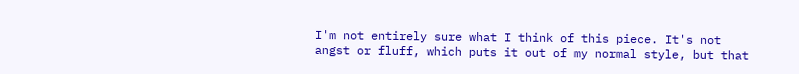I'm not entirely sure what I think of this piece. It's not angst or fluff, which puts it out of my normal style, but that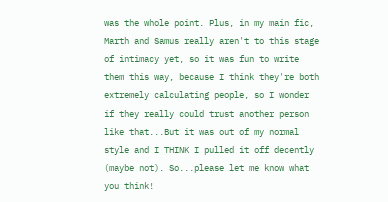was the whole point. Plus, in my main fic, Marth and Samus really aren't to this stage of intimacy yet, so it was fun to write them this way, because I think they're both extremely calculating people, so I wonder if they really could trust another person like that...But it was out of my normal style and I THINK I pulled it off decently (maybe not). So...please let me know what you think!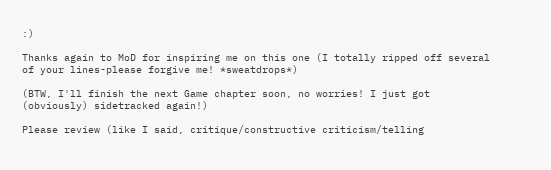:)

Thanks again to MoD for inspiring me on this one (I totally ripped off several of your lines-please forgive me! *sweatdrops*)

(BTW, I'll finish the next Game chapter soon, no worries! I just got (obviously) sidetracked again!)

Please review (like I said, critique/constructive criticism/telling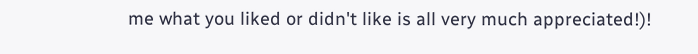me what you liked or didn't like is all very much appreciated!)!